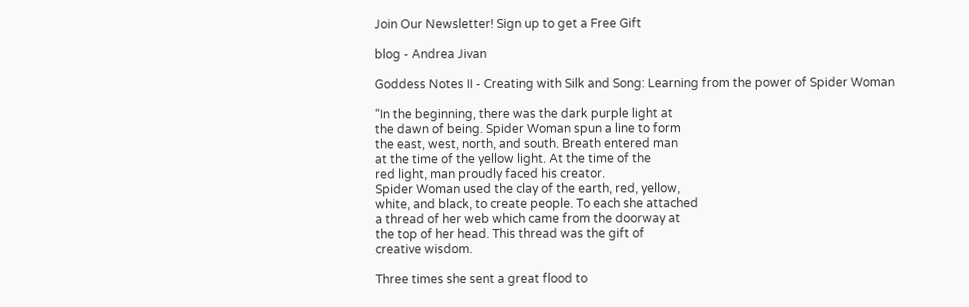Join Our Newsletter! Sign up to get a Free Gift

blog - Andrea Jivan

Goddess Notes II - Creating with Silk and Song: Learning from the power of Spider Woman

“In the beginning, there was the dark purple light at
the dawn of being. Spider Woman spun a line to form
the east, west, north, and south. Breath entered man
at the time of the yellow light. At the time of the
red light, man proudly faced his creator.
Spider Woman used the clay of the earth, red, yellow,
white, and black, to create people. To each she attached
a thread of her web which came from the doorway at
the top of her head. This thread was the gift of
creative wisdom.

Three times she sent a great flood to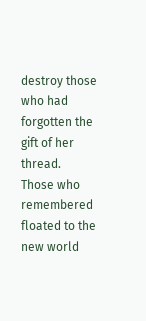destroy those who had forgotten the gift of her thread.
Those who remembered floated to the new world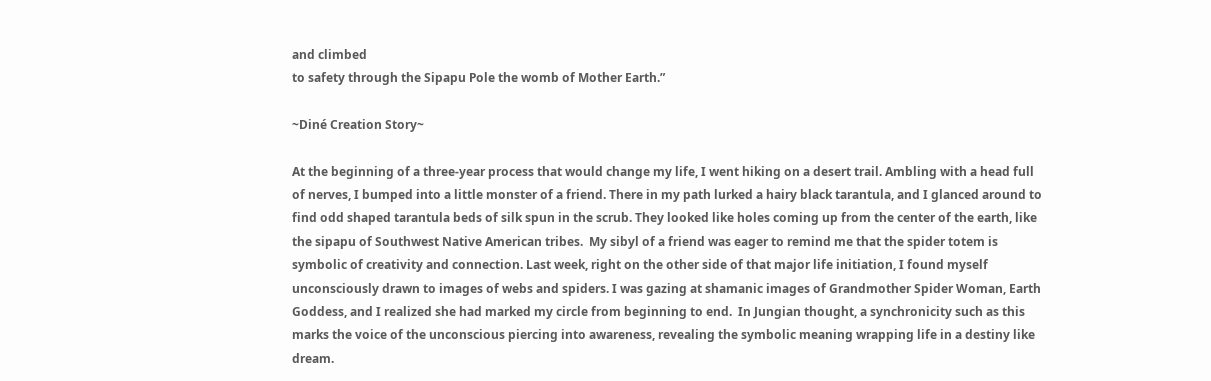and climbed
to safety through the Sipapu Pole the womb of Mother Earth.”

~Diné Creation Story~

At the beginning of a three-year process that would change my life, I went hiking on a desert trail. Ambling with a head full of nerves, I bumped into a little monster of a friend. There in my path lurked a hairy black tarantula, and I glanced around to find odd shaped tarantula beds of silk spun in the scrub. They looked like holes coming up from the center of the earth, like the sipapu of Southwest Native American tribes.  My sibyl of a friend was eager to remind me that the spider totem is symbolic of creativity and connection. Last week, right on the other side of that major life initiation, I found myself unconsciously drawn to images of webs and spiders. I was gazing at shamanic images of Grandmother Spider Woman, Earth Goddess, and I realized she had marked my circle from beginning to end.  In Jungian thought, a synchronicity such as this marks the voice of the unconscious piercing into awareness, revealing the symbolic meaning wrapping life in a destiny like dream.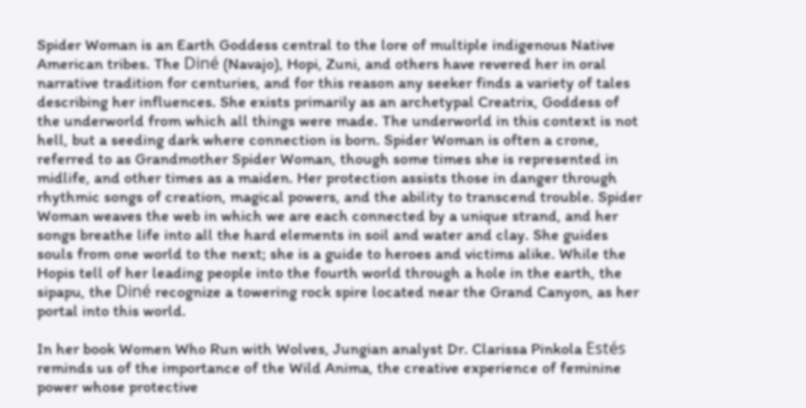Spider Woman is an Earth Goddess central to the lore of multiple indigenous Native American tribes. The Diné (Navajo), Hopi, Zuni, and others have revered her in oral narrative tradition for centuries, and for this reason any seeker finds a variety of tales describing her influences. She exists primarily as an archetypal Creatrix, Goddess of the underworld from which all things were made. The underworld in this context is not hell, but a seeding dark where connection is born. Spider Woman is often a crone, referred to as Grandmother Spider Woman, though some times she is represented in midlife, and other times as a maiden. Her protection assists those in danger through rhythmic songs of creation, magical powers, and the ability to transcend trouble. Spider Woman weaves the web in which we are each connected by a unique strand, and her songs breathe life into all the hard elements in soil and water and clay. She guides souls from one world to the next; she is a guide to heroes and victims alike. While the Hopis tell of her leading people into the fourth world through a hole in the earth, the sipapu, the Diné recognize a towering rock spire located near the Grand Canyon, as her portal into this world.

In her book Women Who Run with Wolves, Jungian analyst Dr. Clarissa Pinkola Estés reminds us of the importance of the Wild Anima, the creative experience of feminine power whose protective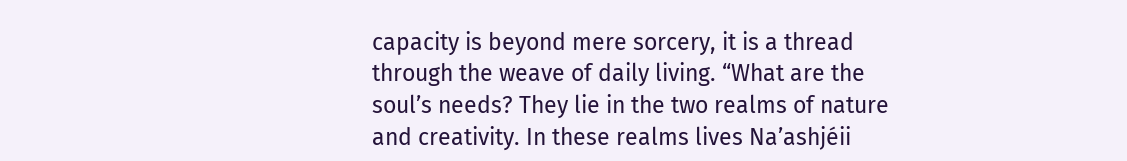capacity is beyond mere sorcery, it is a thread through the weave of daily living. “What are the soul’s needs? They lie in the two realms of nature and creativity. In these realms lives Na’ashjéii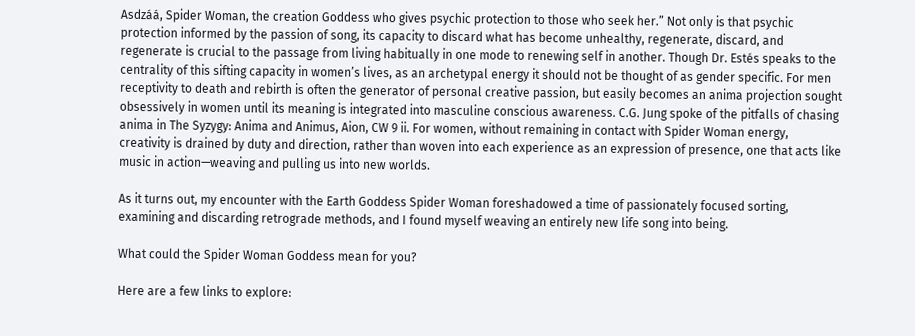Asdzáá, Spider Woman, the creation Goddess who gives psychic protection to those who seek her.” Not only is that psychic protection informed by the passion of song, its capacity to discard what has become unhealthy, regenerate, discard, and regenerate is crucial to the passage from living habitually in one mode to renewing self in another. Though Dr. Estés speaks to the centrality of this sifting capacity in women’s lives, as an archetypal energy it should not be thought of as gender specific. For men receptivity to death and rebirth is often the generator of personal creative passion, but easily becomes an anima projection sought obsessively in women until its meaning is integrated into masculine conscious awareness. C.G. Jung spoke of the pitfalls of chasing anima in The Syzygy: Anima and Animus, Aion, CW 9 ii. For women, without remaining in contact with Spider Woman energy, creativity is drained by duty and direction, rather than woven into each experience as an expression of presence, one that acts like music in action—weaving and pulling us into new worlds.

As it turns out, my encounter with the Earth Goddess Spider Woman foreshadowed a time of passionately focused sorting, examining and discarding retrograde methods, and I found myself weaving an entirely new life song into being.

What could the Spider Woman Goddess mean for you?

Here are a few links to explore: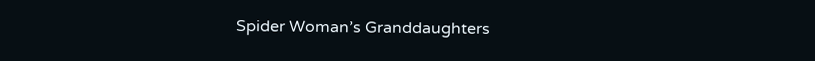Spider Woman’s Granddaughters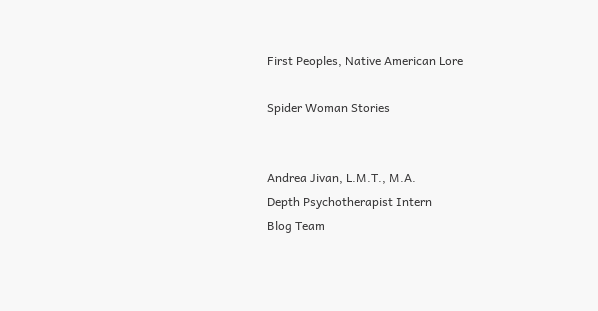First Peoples, Native American Lore

Spider Woman Stories


Andrea Jivan, L.M.T., M.A.
Depth Psychotherapist Intern
Blog Team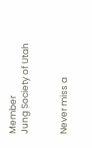Member
Jung Society of Utah


Never miss a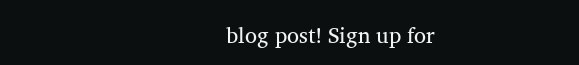blog post! Sign up for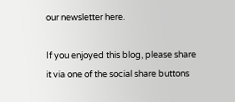our newsletter here.

If you enjoyed this blog, please share it via one of the social share buttons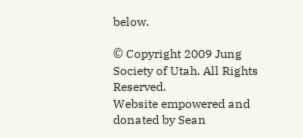below.

© Copyright 2009 Jung Society of Utah. All Rights Reserved.
Website empowered and donated by Sean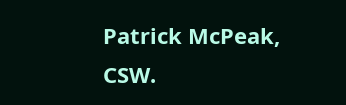Patrick McPeak, CSW.